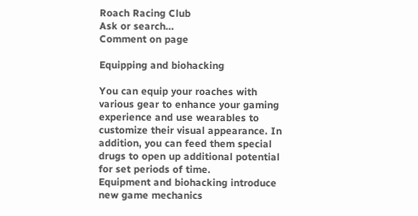Roach Racing Club
Ask or search…
Comment on page

Equipping and biohacking

You can equip your roaches with various gear to enhance your gaming experience and use wearables to customize their visual appearance. In addition, you can feed them special drugs to open up additional potential for set periods of time.
Equipment and biohacking introduce new game mechanics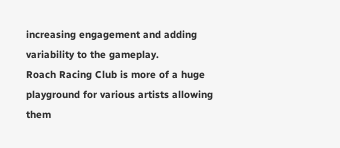increasing engagement and adding variability to the gameplay.
Roach Racing Club is more of a huge playground for various artists allowing them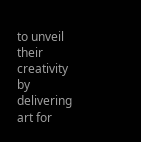to unveil their creativity by delivering art for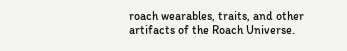roach wearables, traits, and other artifacts of the Roach Universe.